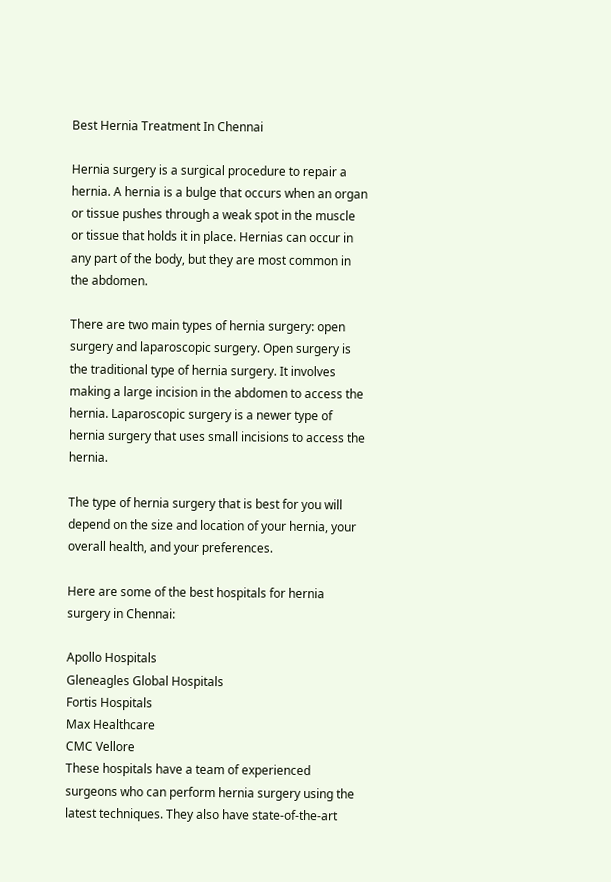Best Hernia Treatment In Chennai

Hernia surgery is a surgical procedure to repair a hernia. A hernia is a bulge that occurs when an organ or tissue pushes through a weak spot in the muscle or tissue that holds it in place. Hernias can occur in any part of the body, but they are most common in the abdomen.

There are two main types of hernia surgery: open surgery and laparoscopic surgery. Open surgery is the traditional type of hernia surgery. It involves making a large incision in the abdomen to access the hernia. Laparoscopic surgery is a newer type of hernia surgery that uses small incisions to access the hernia.

The type of hernia surgery that is best for you will depend on the size and location of your hernia, your overall health, and your preferences.

Here are some of the best hospitals for hernia surgery in Chennai:

Apollo Hospitals
Gleneagles Global Hospitals
Fortis Hospitals
Max Healthcare
CMC Vellore
These hospitals have a team of experienced surgeons who can perform hernia surgery using the latest techniques. They also have state-of-the-art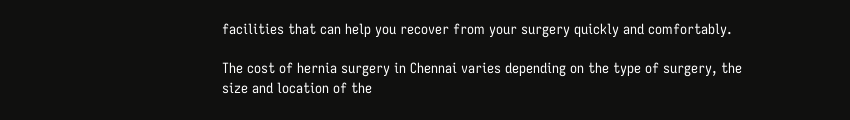facilities that can help you recover from your surgery quickly and comfortably.

The cost of hernia surgery in Chennai varies depending on the type of surgery, the size and location of the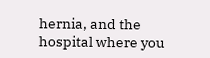hernia, and the hospital where you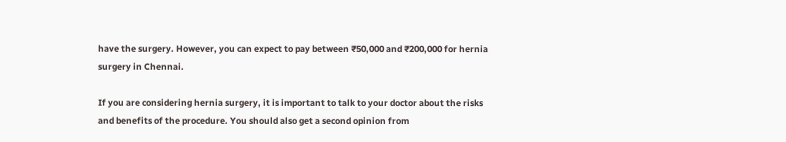have the surgery. However, you can expect to pay between ₹50,000 and ₹200,000 for hernia surgery in Chennai.

If you are considering hernia surgery, it is important to talk to your doctor about the risks and benefits of the procedure. You should also get a second opinion from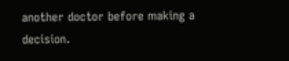another doctor before making a decision.